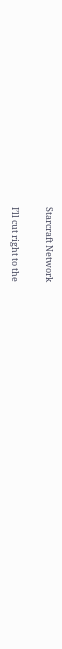Starcraft Network

I’ll cut right to the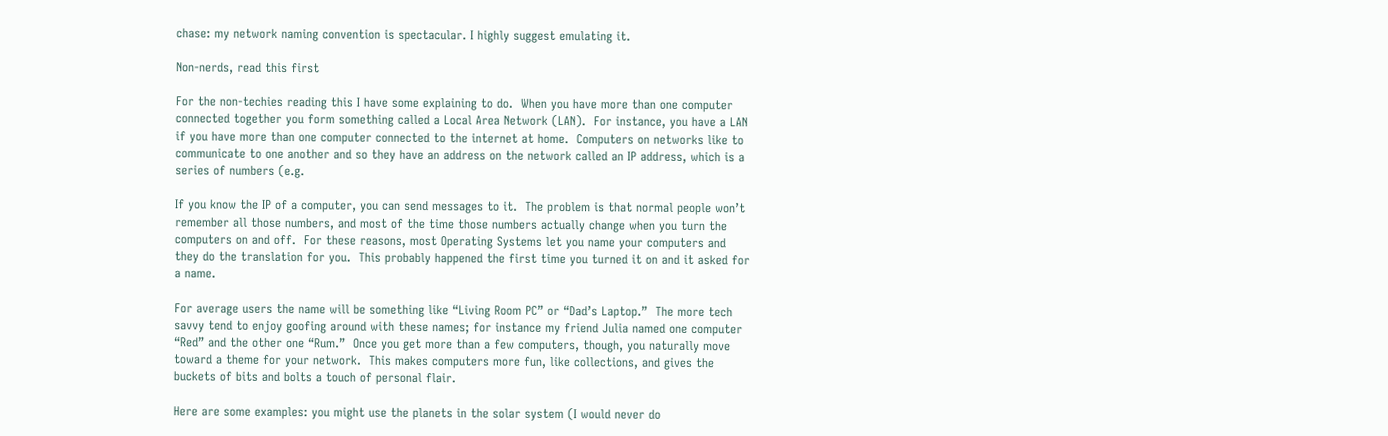chase: my network naming convention is spectacular. I highly suggest emulating it.

Non-nerds, read this first

For the non-techies reading this I have some explaining to do.  When you have more than one computer connected together you form something called a Local Area Network (LAN).  For instance, you have a LAN if you have more than one computer connected to the internet at home.  Computers on networks like to communicate to one another and so they have an address on the network called an IP address, which is a series of numbers (e.g.

If you know the IP of a computer, you can send messages to it.  The problem is that normal people won’t remember all those numbers, and most of the time those numbers actually change when you turn the computers on and off.  For these reasons, most Operating Systems let you name your computers and they do the translation for you.  This probably happened the first time you turned it on and it asked for a name.

For average users the name will be something like “Living Room PC” or “Dad’s Laptop.”  The more tech savvy tend to enjoy goofing around with these names; for instance my friend Julia named one computer “Red” and the other one “Rum.”  Once you get more than a few computers, though, you naturally move toward a theme for your network.  This makes computers more fun, like collections, and gives the buckets of bits and bolts a touch of personal flair.

Here are some examples: you might use the planets in the solar system (I would never do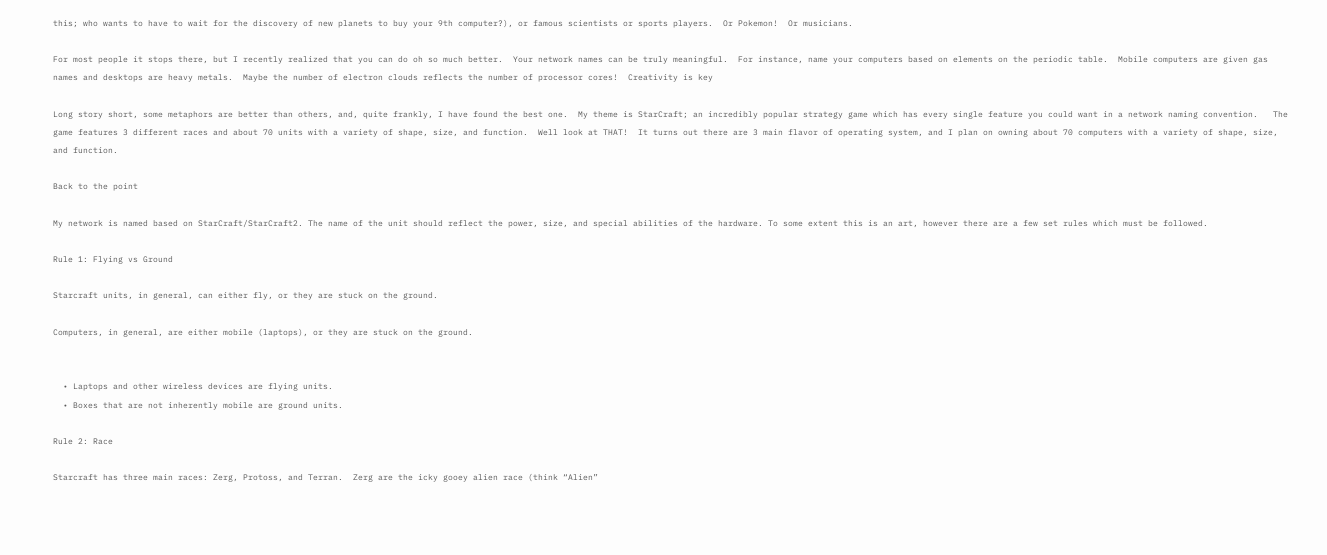this; who wants to have to wait for the discovery of new planets to buy your 9th computer?), or famous scientists or sports players.  Or Pokemon!  Or musicians.

For most people it stops there, but I recently realized that you can do oh so much better.  Your network names can be truly meaningful.  For instance, name your computers based on elements on the periodic table.  Mobile computers are given gas names and desktops are heavy metals.  Maybe the number of electron clouds reflects the number of processor cores!  Creativity is key

Long story short, some metaphors are better than others, and, quite frankly, I have found the best one.  My theme is StarCraft; an incredibly popular strategy game which has every single feature you could want in a network naming convention.   The game features 3 different races and about 70 units with a variety of shape, size, and function.  Well look at THAT!  It turns out there are 3 main flavor of operating system, and I plan on owning about 70 computers with a variety of shape, size, and function.

Back to the point

My network is named based on StarCraft/StarCraft2. The name of the unit should reflect the power, size, and special abilities of the hardware. To some extent this is an art, however there are a few set rules which must be followed.

Rule 1: Flying vs Ground

Starcraft units, in general, can either fly, or they are stuck on the ground.

Computers, in general, are either mobile (laptops), or they are stuck on the ground.


  • Laptops and other wireless devices are flying units.
  • Boxes that are not inherently mobile are ground units.

Rule 2: Race

Starcraft has three main races: Zerg, Protoss, and Terran.  Zerg are the icky gooey alien race (think “Alien”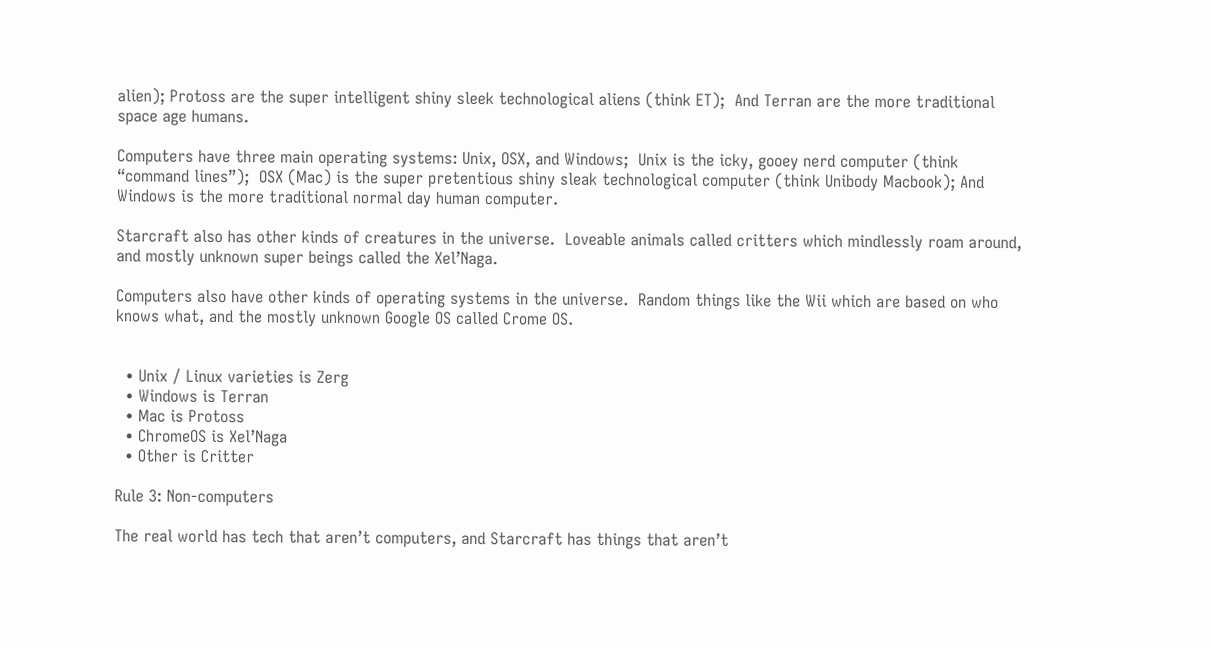alien); Protoss are the super intelligent shiny sleek technological aliens (think ET);  And Terran are the more traditional space age humans.

Computers have three main operating systems: Unix, OSX, and Windows;  Unix is the icky, gooey nerd computer (think “command lines”);  OSX (Mac) is the super pretentious shiny sleak technological computer (think Unibody Macbook); And Windows is the more traditional normal day human computer.

Starcraft also has other kinds of creatures in the universe.  Loveable animals called critters which mindlessly roam around, and mostly unknown super beings called the Xel’Naga.

Computers also have other kinds of operating systems in the universe.  Random things like the Wii which are based on who knows what, and the mostly unknown Google OS called Crome OS.


  • Unix / Linux varieties is Zerg
  • Windows is Terran
  • Mac is Protoss
  • ChromeOS is Xel’Naga
  • Other is Critter

Rule 3: Non-computers

The real world has tech that aren’t computers, and Starcraft has things that aren’t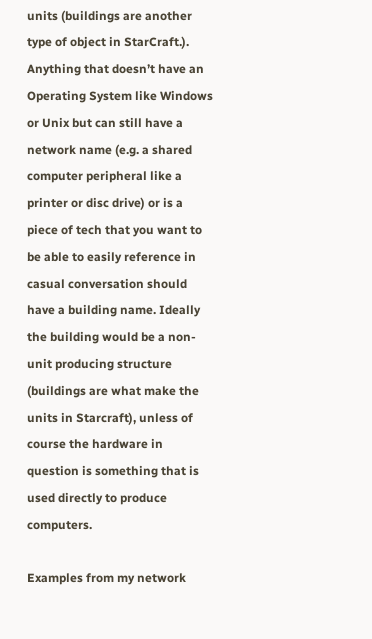units (buildings are another type of object in StarCraft.).  Anything that doesn’t have an Operating System like Windows or Unix but can still have a network name (e.g. a shared computer peripheral like a printer or disc drive) or is a piece of tech that you want to be able to easily reference in casual conversation should have a building name. Ideally the building would be a non-unit producing structure (buildings are what make the units in Starcraft), unless of course the hardware in question is something that is used directly to produce computers.

Examples from my network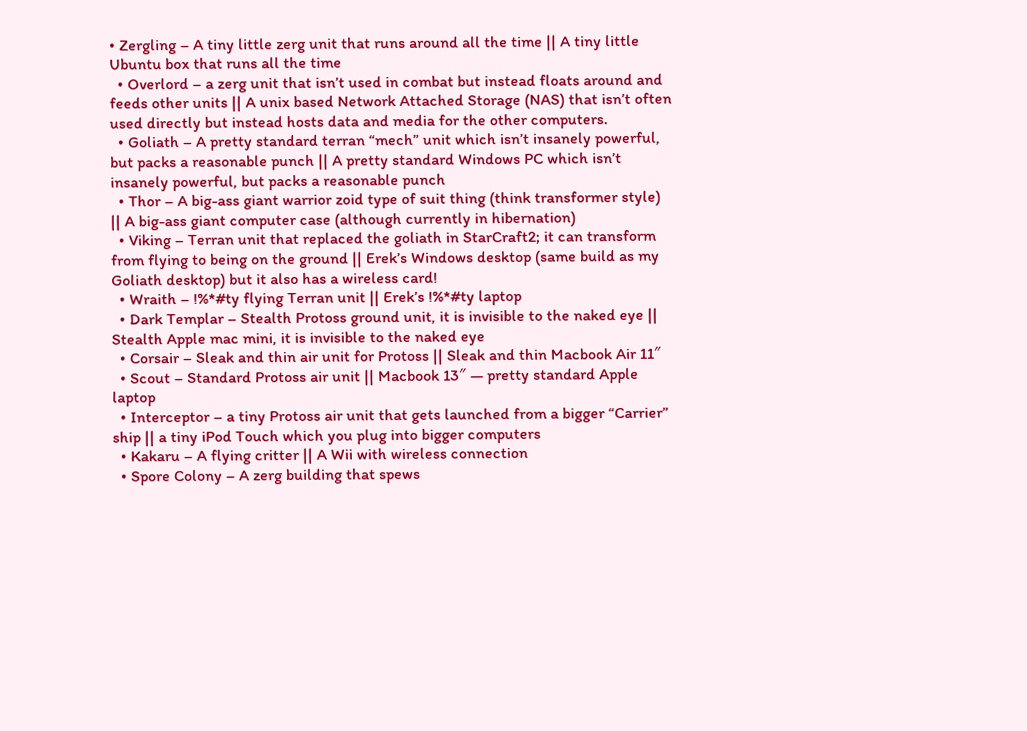• Zergling – A tiny little zerg unit that runs around all the time || A tiny little  Ubuntu box that runs all the time
  • Overlord – a zerg unit that isn’t used in combat but instead floats around and feeds other units || A unix based Network Attached Storage (NAS) that isn’t often used directly but instead hosts data and media for the other computers.
  • Goliath – A pretty standard terran “mech” unit which isn’t insanely powerful, but packs a reasonable punch || A pretty standard Windows PC which isn’t insanely powerful, but packs a reasonable punch
  • Thor – A big-ass giant warrior zoid type of suit thing (think transformer style) || A big-ass giant computer case (although currently in hibernation)
  • Viking – Terran unit that replaced the goliath in StarCraft2; it can transform from flying to being on the ground || Erek’s Windows desktop (same build as my Goliath desktop) but it also has a wireless card!
  • Wraith – !%*#ty flying Terran unit || Erek’s !%*#ty laptop
  • Dark Templar – Stealth Protoss ground unit, it is invisible to the naked eye || Stealth Apple mac mini, it is invisible to the naked eye
  • Corsair – Sleak and thin air unit for Protoss || Sleak and thin Macbook Air 11″
  • Scout – Standard Protoss air unit || Macbook 13″ — pretty standard Apple laptop
  • Interceptor – a tiny Protoss air unit that gets launched from a bigger “Carrier” ship || a tiny iPod Touch which you plug into bigger computers
  • Kakaru – A flying critter || A Wii with wireless connection
  • Spore Colony – A zerg building that spews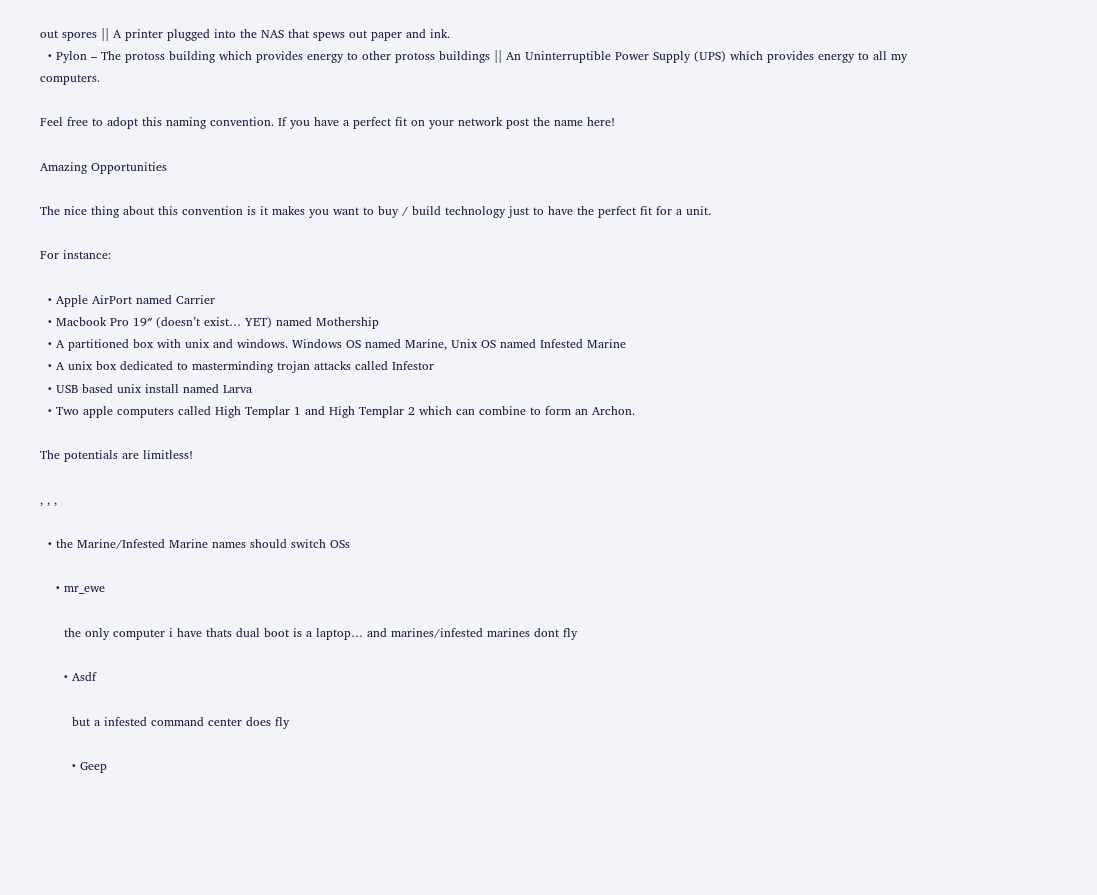out spores || A printer plugged into the NAS that spews out paper and ink.
  • Pylon – The protoss building which provides energy to other protoss buildings || An Uninterruptible Power Supply (UPS) which provides energy to all my computers.

Feel free to adopt this naming convention. If you have a perfect fit on your network post the name here!

Amazing Opportunities

The nice thing about this convention is it makes you want to buy / build technology just to have the perfect fit for a unit.

For instance:

  • Apple AirPort named Carrier
  • Macbook Pro 19″ (doesn’t exist… YET) named Mothership
  • A partitioned box with unix and windows. Windows OS named Marine, Unix OS named Infested Marine
  • A unix box dedicated to masterminding trojan attacks called Infestor
  • USB based unix install named Larva
  • Two apple computers called High Templar 1 and High Templar 2 which can combine to form an Archon.

The potentials are limitless!

, , ,

  • the Marine/Infested Marine names should switch OSs

    • mr_ewe

      the only computer i have thats dual boot is a laptop… and marines/infested marines dont fly

      • Asdf

        but a infested command center does fly

        • Geep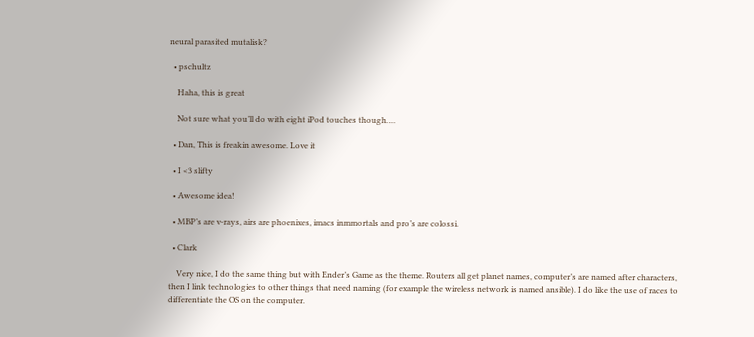neural parasited mutalisk?

  • pschultz

    Haha, this is great

    Not sure what you’ll do with eight iPod touches though….

  • Dan, This is freakin awesome. Love it

  • I <3 slifty

  • Awesome idea!

  • MBP’s are v-rays, airs are phoenixes, imacs inmmortals and pro’s are colossi.

  • Clark

    Very nice, I do the same thing but with Ender’s Game as the theme. Routers all get planet names, computer’s are named after characters, then I link technologies to other things that need naming (for example the wireless network is named ansible). I do like the use of races to differentiate the OS on the computer.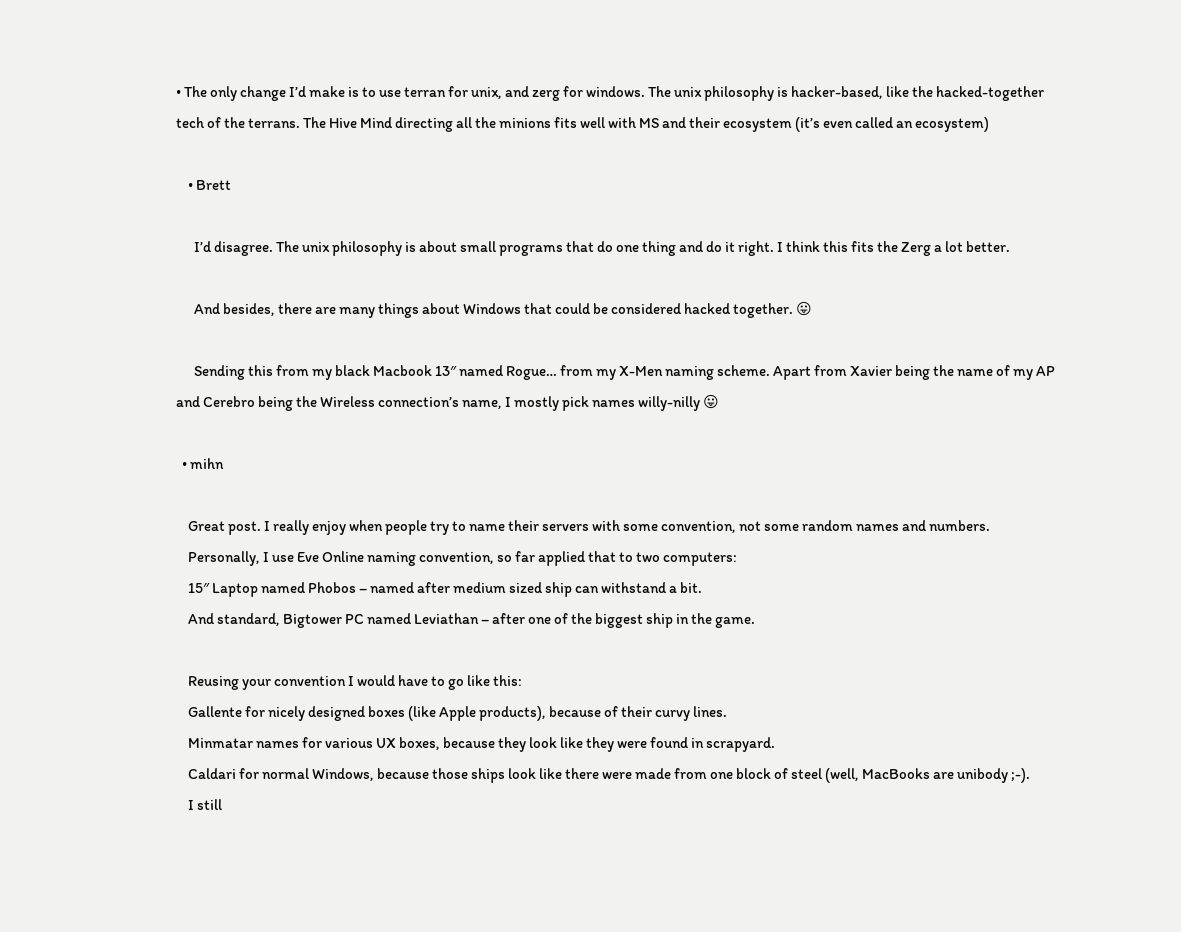• The only change I’d make is to use terran for unix, and zerg for windows. The unix philosophy is hacker-based, like the hacked-together tech of the terrans. The Hive Mind directing all the minions fits well with MS and their ecosystem (it’s even called an ecosystem)

    • Brett

      I’d disagree. The unix philosophy is about small programs that do one thing and do it right. I think this fits the Zerg a lot better.

      And besides, there are many things about Windows that could be considered hacked together. 😛

      Sending this from my black Macbook 13″ named Rogue… from my X-Men naming scheme. Apart from Xavier being the name of my AP and Cerebro being the Wireless connection’s name, I mostly pick names willy-nilly 😛

  • mihn

    Great post. I really enjoy when people try to name their servers with some convention, not some random names and numbers.
    Personally, I use Eve Online naming convention, so far applied that to two computers:
    15″ Laptop named Phobos – named after medium sized ship can withstand a bit.
    And standard, Bigtower PC named Leviathan – after one of the biggest ship in the game.

    Reusing your convention I would have to go like this:
    Gallente for nicely designed boxes (like Apple products), because of their curvy lines.
    Minmatar names for various UX boxes, because they look like they were found in scrapyard.
    Caldari for normal Windows, because those ships look like there were made from one block of steel (well, MacBooks are unibody ;-).
    I still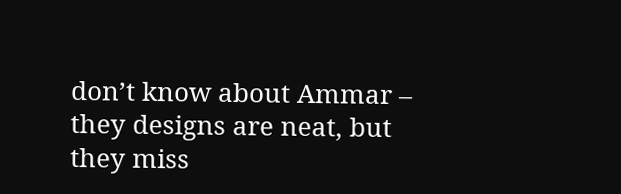don’t know about Ammar – they designs are neat, but they miss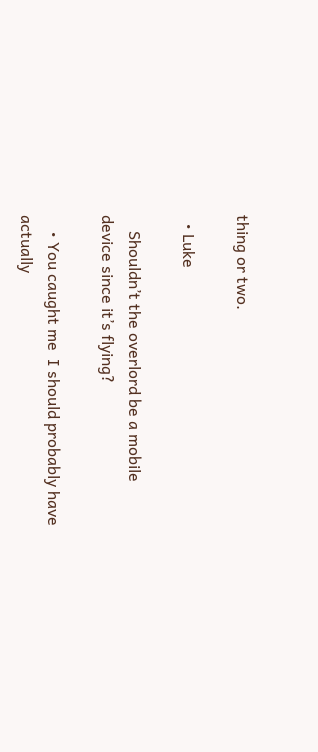thing or two.

  • Luke

    Shouldn’t the overlord be a mobile device since it’s flying?

    • You caught me  I should probably have actually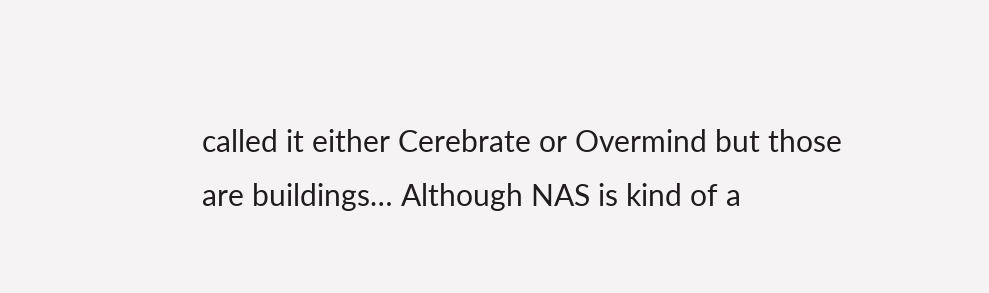called it either Cerebrate or Overmind but those are buildings… Although NAS is kind of a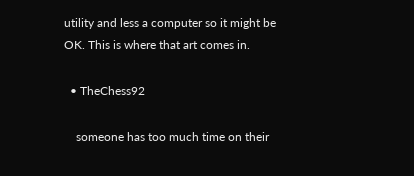utility and less a computer so it might be OK. This is where that art comes in.

  • TheChess92

    someone has too much time on their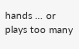hands … or plays too many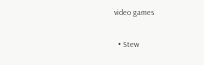video games

  • Stew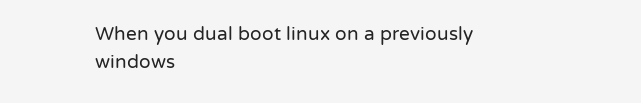When you dual boot linux on a previously windows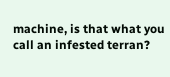machine, is that what you call an infested terran?